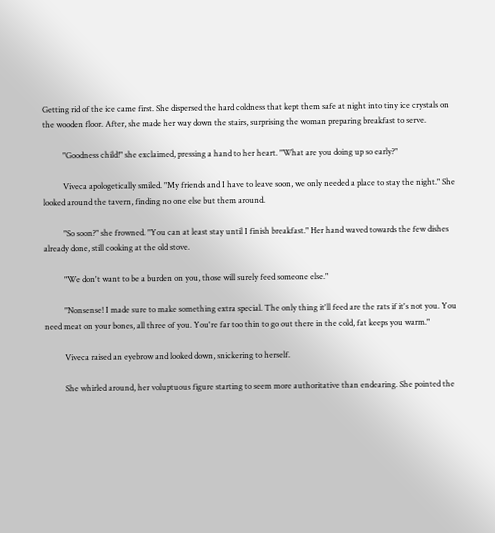Getting rid of the ice came first. She dispersed the hard coldness that kept them safe at night into tiny ice crystals on the wooden floor. After, she made her way down the stairs, surprising the woman preparing breakfast to serve.

          "Goodness child!" she exclaimed, pressing a hand to her heart. "What are you doing up so early?"

          Viveca apologetically smiled. "My friends and I have to leave soon, we only needed a place to stay the night." She looked around the tavern, finding no one else but them around.

          "So soon?" she frowned. "You can at least stay until I finish breakfast." Her hand waved towards the few dishes already done, still cooking at the old stove.

          "We don't want to be a burden on you, those will surely feed someone else."

          "Nonsense! I made sure to make something extra special. The only thing it'll feed are the rats if it's not you. You need meat on your bones, all three of you. You're far too thin to go out there in the cold, fat keeps you warm."

          Viveca raised an eyebrow and looked down, snickering to herself.

          She whirled around, her voluptuous figure starting to seem more authoritative than endearing. She pointed the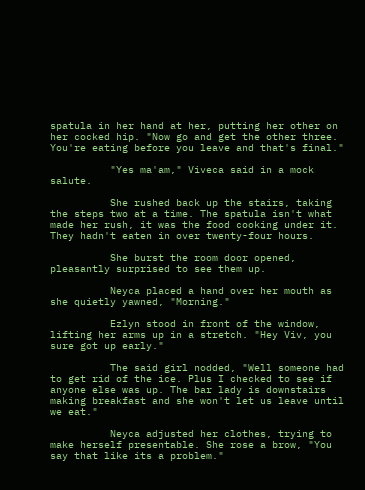spatula in her hand at her, putting her other on her cocked hip. "Now go and get the other three. You're eating before you leave and that's final."

          "Yes ma'am," Viveca said in a mock salute.

          She rushed back up the stairs, taking the steps two at a time. The spatula isn't what made her rush, it was the food cooking under it. They hadn't eaten in over twenty-four hours.

          She burst the room door opened, pleasantly surprised to see them up.

          Neyca placed a hand over her mouth as she quietly yawned, "Morning."

          Ezlyn stood in front of the window, lifting her arms up in a stretch. "Hey Viv, you sure got up early."

          The said girl nodded, "Well someone had to get rid of the ice. Plus I checked to see if anyone else was up. The bar lady is downstairs making breakfast and she won't let us leave until we eat."

          Neyca adjusted her clothes, trying to make herself presentable. She rose a brow, "You say that like its a problem."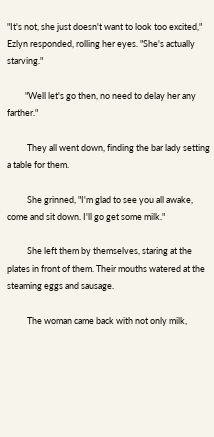"It's not, she just doesn't want to look too excited," Ezlyn responded, rolling her eyes. "She's actually starving."

         "Well let's go then, no need to delay her any farther."

          They all went down, finding the bar lady setting a table for them.

          She grinned, "I'm glad to see you all awake, come and sit down. I'll go get some milk."

          She left them by themselves, staring at the plates in front of them. Their mouths watered at the steaming eggs and sausage.

          The woman came back with not only milk,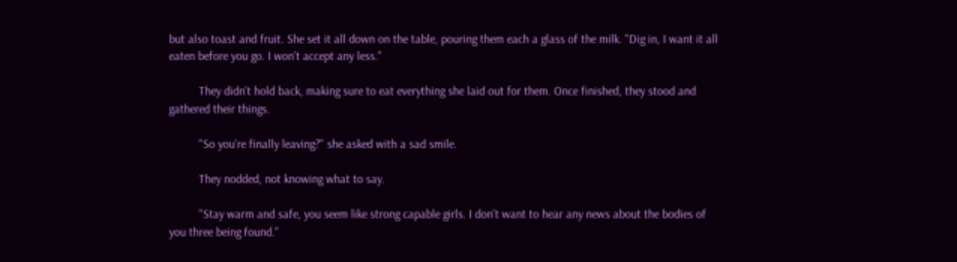but also toast and fruit. She set it all down on the table, pouring them each a glass of the milk. "Dig in, I want it all eaten before you go. I won't accept any less."

          They didn't hold back, making sure to eat everything she laid out for them. Once finished, they stood and gathered their things.

          "So you're finally leaving?" she asked with a sad smile.

          They nodded, not knowing what to say.

          "Stay warm and safe, you seem like strong capable girls. I don't want to hear any news about the bodies of you three being found."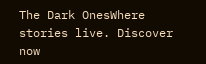The Dark OnesWhere stories live. Discover now